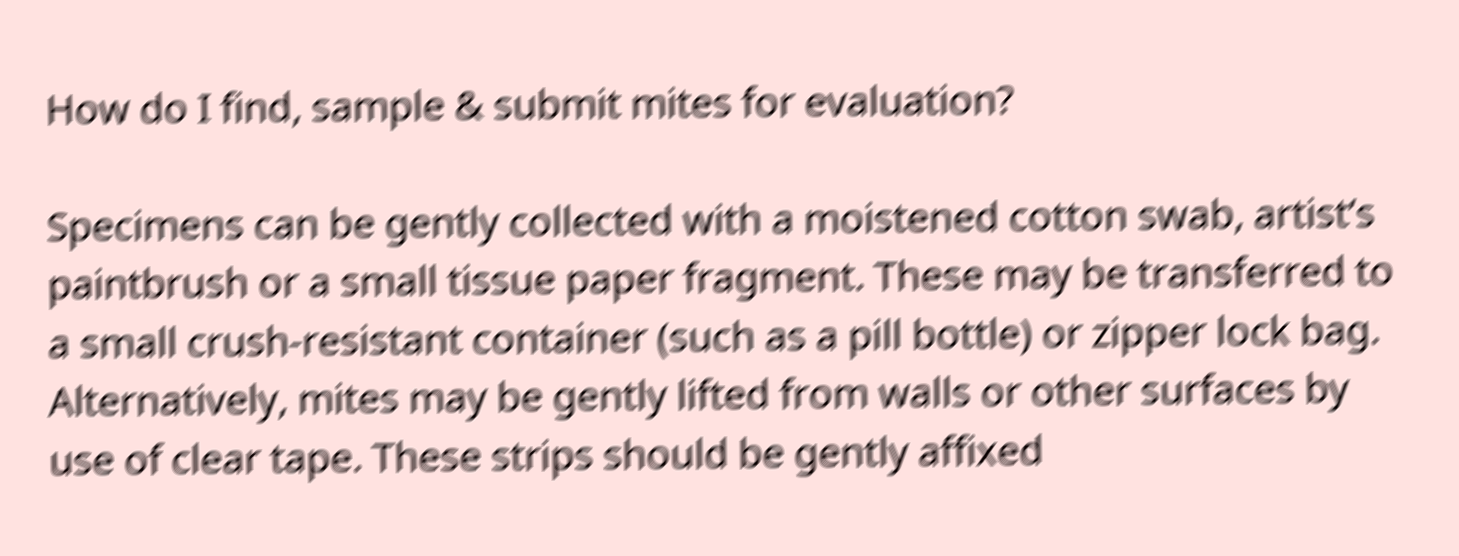How do I find, sample & submit mites for evaluation?

Specimens can be gently collected with a moistened cotton swab, artist’s paintbrush or a small tissue paper fragment. These may be transferred to a small crush-resistant container (such as a pill bottle) or zipper lock bag. Alternatively, mites may be gently lifted from walls or other surfaces by use of clear tape. These strips should be gently affixed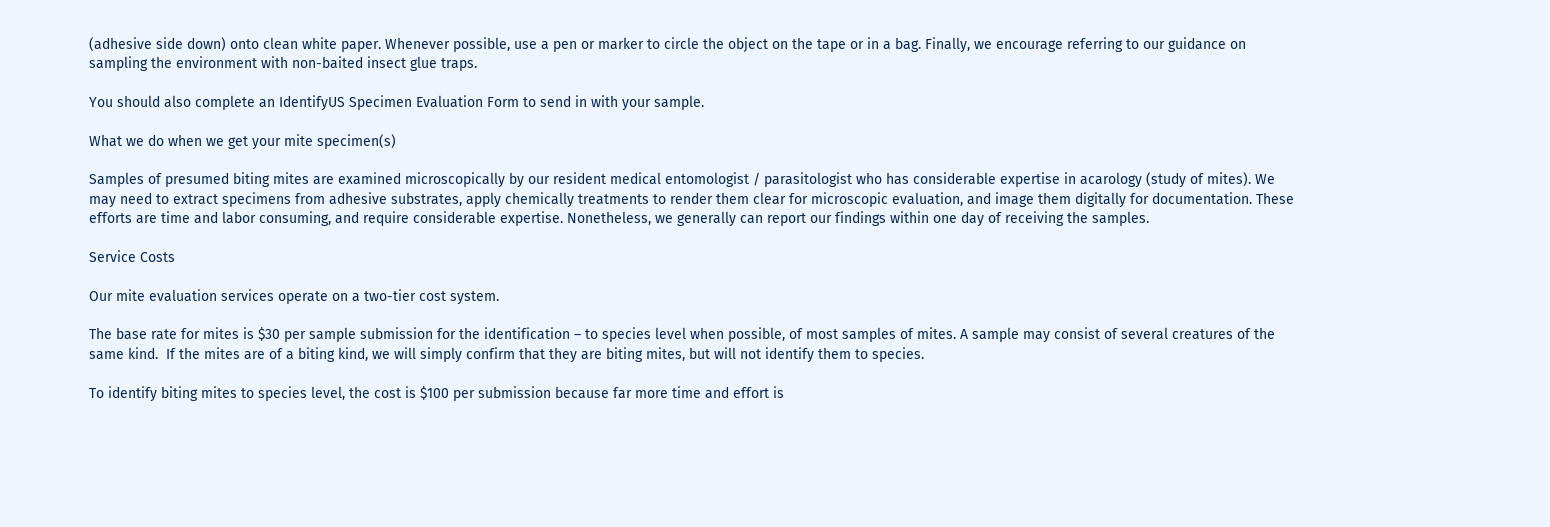(adhesive side down) onto clean white paper. Whenever possible, use a pen or marker to circle the object on the tape or in a bag. Finally, we encourage referring to our guidance on sampling the environment with non-baited insect glue traps.

You should also complete an IdentifyUS Specimen Evaluation Form to send in with your sample.

What we do when we get your mite specimen(s)

Samples of presumed biting mites are examined microscopically by our resident medical entomologist / parasitologist who has considerable expertise in acarology (study of mites). We may need to extract specimens from adhesive substrates, apply chemically treatments to render them clear for microscopic evaluation, and image them digitally for documentation. These efforts are time and labor consuming, and require considerable expertise. Nonetheless, we generally can report our findings within one day of receiving the samples.

Service Costs

Our mite evaluation services operate on a two-tier cost system.

The base rate for mites is $30 per sample submission for the identification – to species level when possible, of most samples of mites. A sample may consist of several creatures of the same kind.  If the mites are of a biting kind, we will simply confirm that they are biting mites, but will not identify them to species.

To identify biting mites to species level, the cost is $100 per submission because far more time and effort is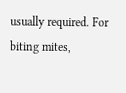usually required. For biting mites,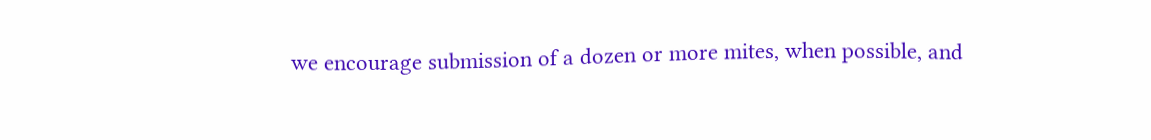we encourage submission of a dozen or more mites, when possible, and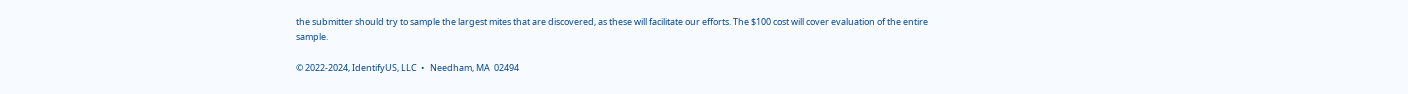the submitter should try to sample the largest mites that are discovered, as these will facilitate our efforts. The $100 cost will cover evaluation of the entire sample.

© 2022-2024, IdentifyUS, LLC  •   Needham, MA  02494